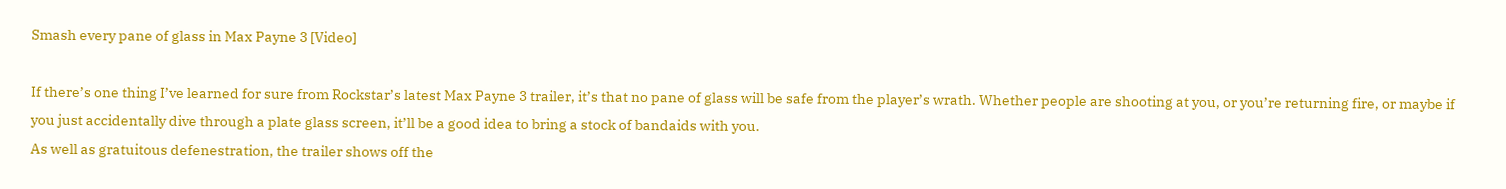Smash every pane of glass in Max Payne 3 [Video]

If there’s one thing I’ve learned for sure from Rockstar’s latest Max Payne 3 trailer, it’s that no pane of glass will be safe from the player’s wrath. Whether people are shooting at you, or you’re returning fire, or maybe if you just accidentally dive through a plate glass screen, it’ll be a good idea to bring a stock of bandaids with you.
As well as gratuitous defenestration, the trailer shows off the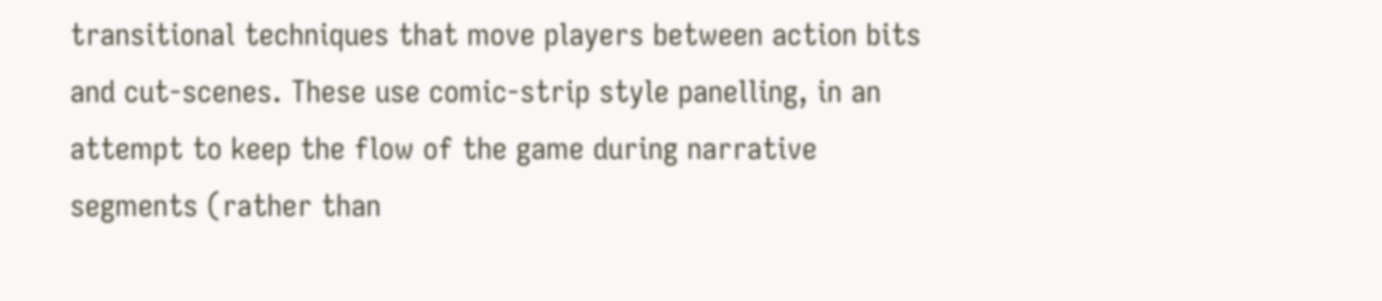transitional techniques that move players between action bits and cut-scenes. These use comic-strip style panelling, in an attempt to keep the flow of the game during narrative segments (rather than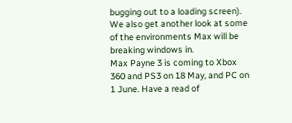bugging out to a loading screen).
We also get another look at some of the environments Max will be breaking windows in.
Max Payne 3 is coming to Xbox 360 and PS3 on 18 May, and PC on 1 June. Have a read of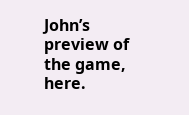John’s preview of the game, here.